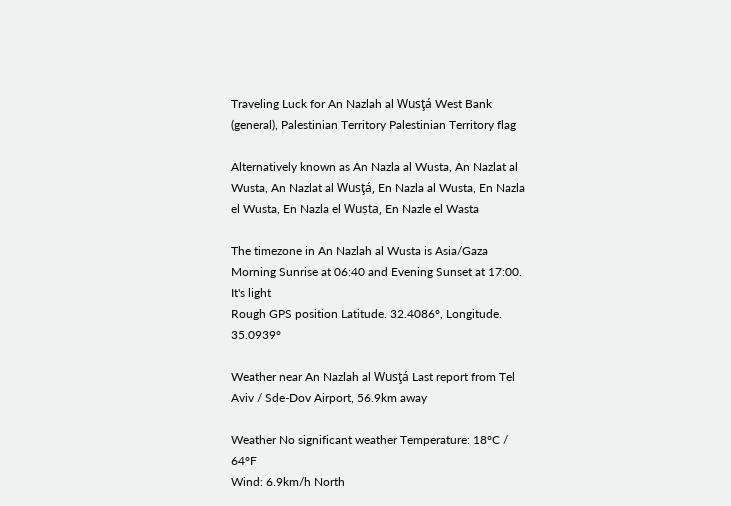Traveling Luck for An Nazlah al Wusţá West Bank (general), Palestinian Territory Palestinian Territory flag

Alternatively known as An Nazla al Wusta, An Nazlat al Wusta, An Nazlat al Wusţá, En Nazla al Wusta, En Nazla el Wusta, En Nazla el Wuṣta, En Nazle el Wasta

The timezone in An Nazlah al Wusta is Asia/Gaza
Morning Sunrise at 06:40 and Evening Sunset at 17:00. It's light
Rough GPS position Latitude. 32.4086°, Longitude. 35.0939°

Weather near An Nazlah al Wusţá Last report from Tel Aviv / Sde-Dov Airport, 56.9km away

Weather No significant weather Temperature: 18°C / 64°F
Wind: 6.9km/h North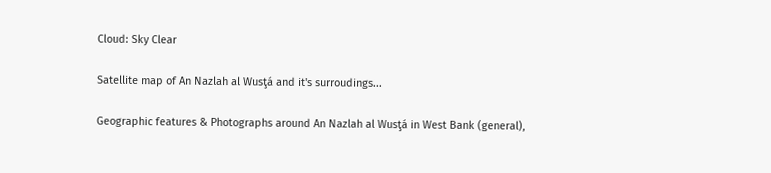Cloud: Sky Clear

Satellite map of An Nazlah al Wusţá and it's surroudings...

Geographic features & Photographs around An Nazlah al Wusţá in West Bank (general),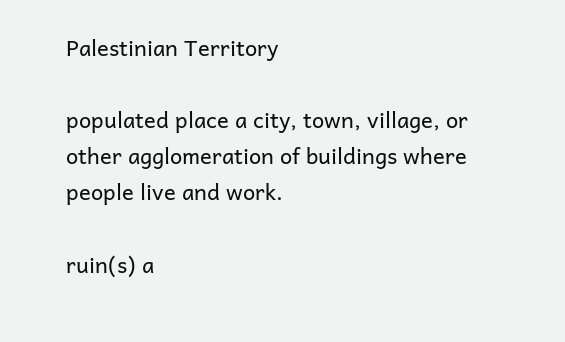Palestinian Territory

populated place a city, town, village, or other agglomeration of buildings where people live and work.

ruin(s) a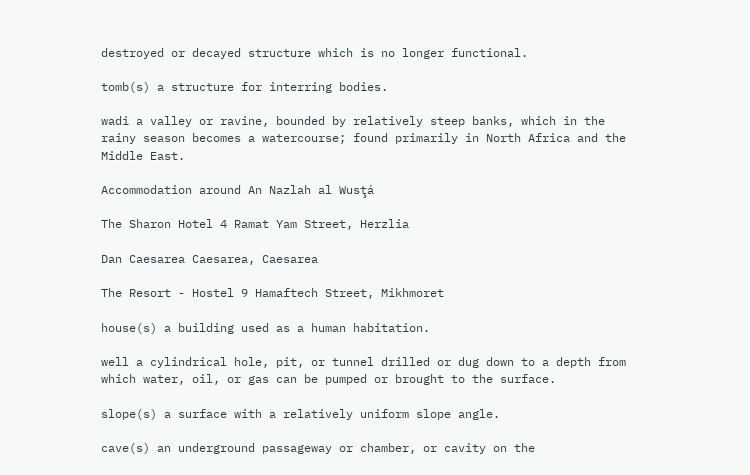destroyed or decayed structure which is no longer functional.

tomb(s) a structure for interring bodies.

wadi a valley or ravine, bounded by relatively steep banks, which in the rainy season becomes a watercourse; found primarily in North Africa and the Middle East.

Accommodation around An Nazlah al Wusţá

The Sharon Hotel 4 Ramat Yam Street, Herzlia

Dan Caesarea Caesarea, Caesarea

The Resort - Hostel 9 Hamaftech Street, Mikhmoret

house(s) a building used as a human habitation.

well a cylindrical hole, pit, or tunnel drilled or dug down to a depth from which water, oil, or gas can be pumped or brought to the surface.

slope(s) a surface with a relatively uniform slope angle.

cave(s) an underground passageway or chamber, or cavity on the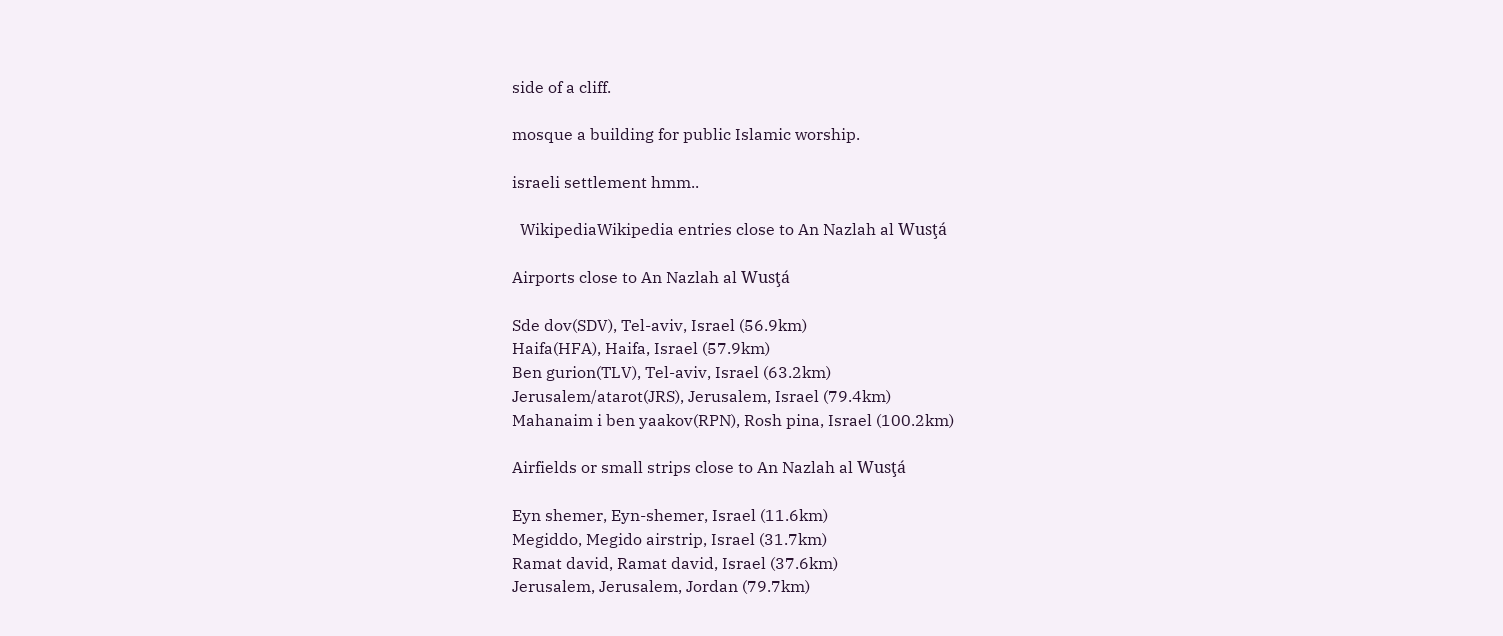side of a cliff.

mosque a building for public Islamic worship.

israeli settlement hmm..

  WikipediaWikipedia entries close to An Nazlah al Wusţá

Airports close to An Nazlah al Wusţá

Sde dov(SDV), Tel-aviv, Israel (56.9km)
Haifa(HFA), Haifa, Israel (57.9km)
Ben gurion(TLV), Tel-aviv, Israel (63.2km)
Jerusalem/atarot(JRS), Jerusalem, Israel (79.4km)
Mahanaim i ben yaakov(RPN), Rosh pina, Israel (100.2km)

Airfields or small strips close to An Nazlah al Wusţá

Eyn shemer, Eyn-shemer, Israel (11.6km)
Megiddo, Megido airstrip, Israel (31.7km)
Ramat david, Ramat david, Israel (37.6km)
Jerusalem, Jerusalem, Jordan (79.7km)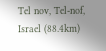Tel nov, Tel-nof, Israel (88.4km)